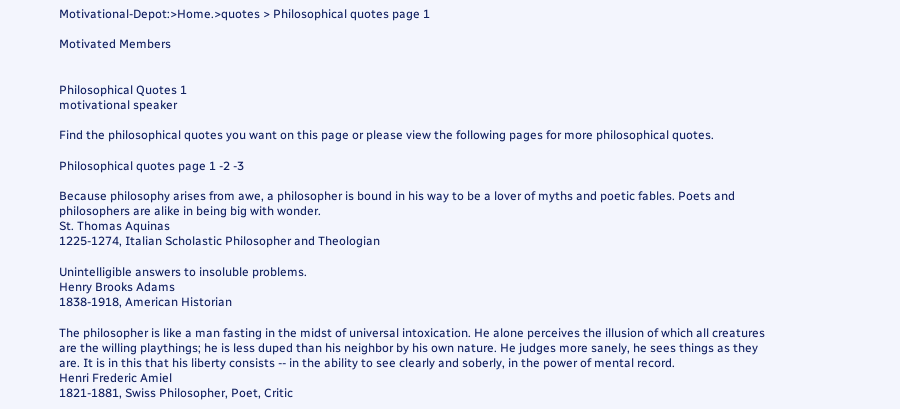Motivational-Depot:>Home.>quotes > Philosophical quotes page 1

Motivated Members


Philosophical Quotes 1
motivational speaker

Find the philosophical quotes you want on this page or please view the following pages for more philosophical quotes.

Philosophical quotes page 1 -2 -3

Because philosophy arises from awe, a philosopher is bound in his way to be a lover of myths and poetic fables. Poets and philosophers are alike in being big with wonder.
St. Thomas Aquinas
1225-1274, Italian Scholastic Philosopher and Theologian

Unintelligible answers to insoluble problems.
Henry Brooks Adams
1838-1918, American Historian

The philosopher is like a man fasting in the midst of universal intoxication. He alone perceives the illusion of which all creatures are the willing playthings; he is less duped than his neighbor by his own nature. He judges more sanely, he sees things as they are. It is in this that his liberty consists -- in the ability to see clearly and soberly, in the power of mental record.
Henri Frederic Amiel
1821-1881, Swiss Philosopher, Poet, Critic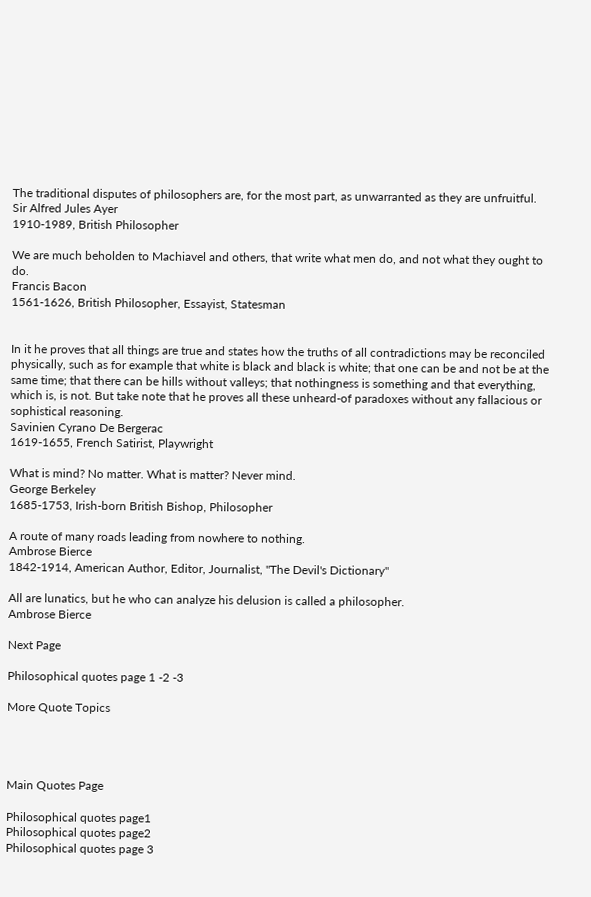The traditional disputes of philosophers are, for the most part, as unwarranted as they are unfruitful.
Sir Alfred Jules Ayer
1910-1989, British Philosopher

We are much beholden to Machiavel and others, that write what men do, and not what they ought to do.
Francis Bacon
1561-1626, British Philosopher, Essayist, Statesman


In it he proves that all things are true and states how the truths of all contradictions may be reconciled physically, such as for example that white is black and black is white; that one can be and not be at the same time; that there can be hills without valleys; that nothingness is something and that everything, which is, is not. But take note that he proves all these unheard-of paradoxes without any fallacious or sophistical reasoning.
Savinien Cyrano De Bergerac
1619-1655, French Satirist, Playwright

What is mind? No matter. What is matter? Never mind.
George Berkeley
1685-1753, Irish-born British Bishop, Philosopher

A route of many roads leading from nowhere to nothing.
Ambrose Bierce
1842-1914, American Author, Editor, Journalist, ''The Devil's Dictionary''

All are lunatics, but he who can analyze his delusion is called a philosopher.
Ambrose Bierce

Next Page

Philosophical quotes page 1 -2 -3

More Quote Topics




Main Quotes Page

Philosophical quotes page1
Philosophical quotes page2
Philosophical quotes page 3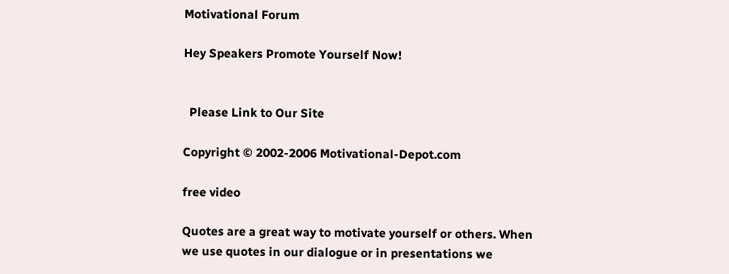Motivational Forum

Hey Speakers Promote Yourself Now!


  Please Link to Our Site

Copyright © 2002-2006 Motivational-Depot.com

free video

Quotes are a great way to motivate yourself or others. When we use quotes in our dialogue or in presentations we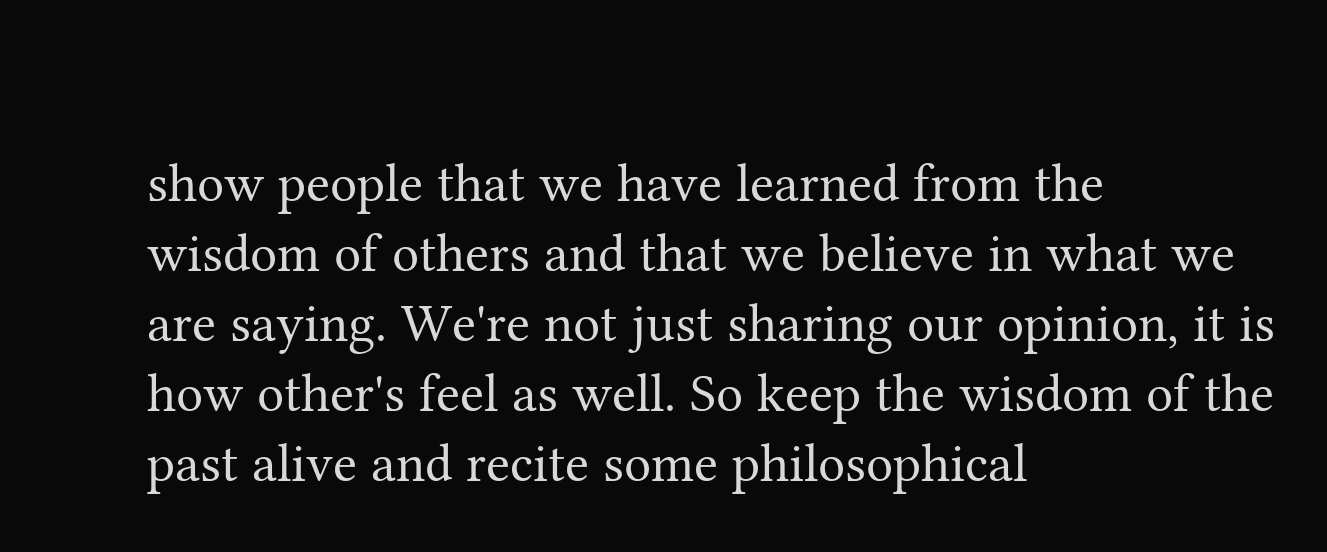show people that we have learned from the wisdom of others and that we believe in what we are saying. We're not just sharing our opinion, it is how other's feel as well. So keep the wisdom of the past alive and recite some philosophical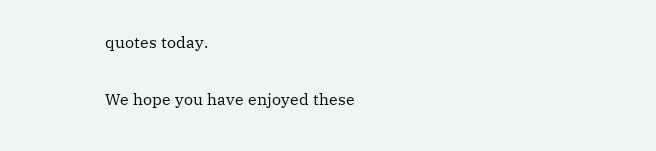quotes today.

We hope you have enjoyed these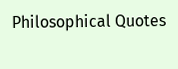Philosophical Quotes